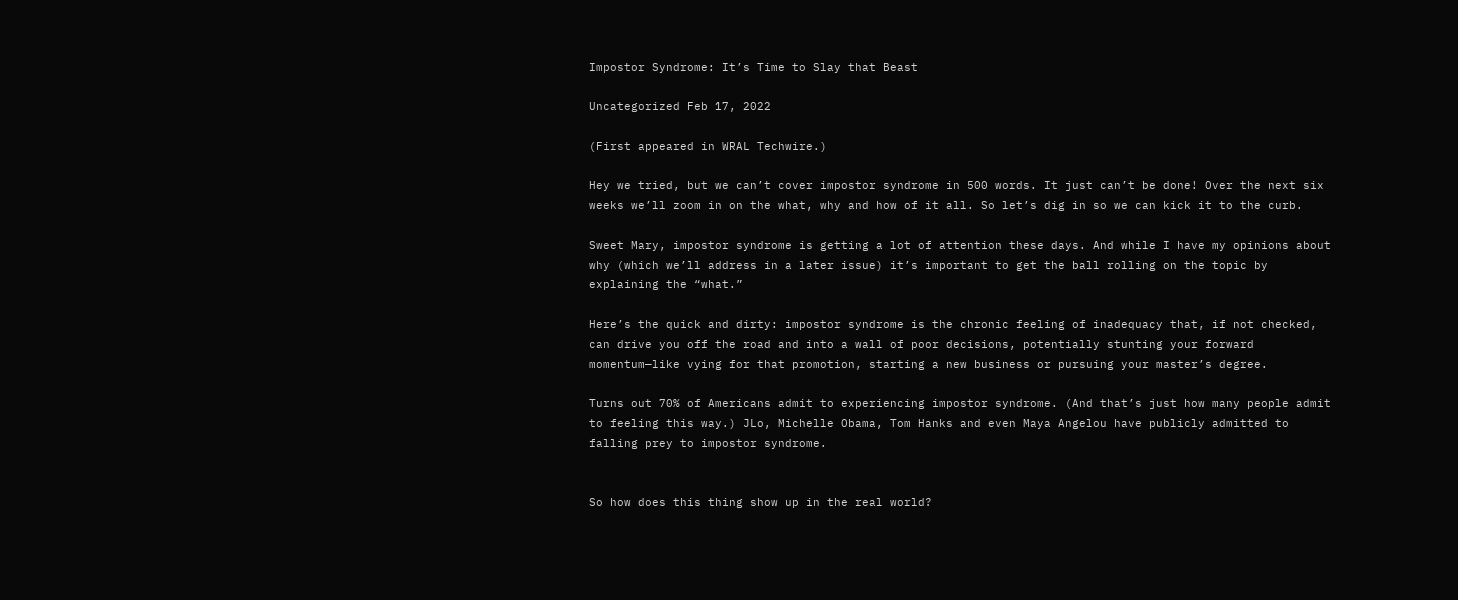Impostor Syndrome: It’s Time to Slay that Beast

Uncategorized Feb 17, 2022

(First appeared in WRAL Techwire.)

Hey we tried, but we can’t cover impostor syndrome in 500 words. It just can’t be done! Over the next six weeks we’ll zoom in on the what, why and how of it all. So let’s dig in so we can kick it to the curb.

Sweet Mary, impostor syndrome is getting a lot of attention these days. And while I have my opinions about why (which we’ll address in a later issue) it’s important to get the ball rolling on the topic by explaining the “what.”

Here’s the quick and dirty: impostor syndrome is the chronic feeling of inadequacy that, if not checked, can drive you off the road and into a wall of poor decisions, potentially stunting your forward momentum—like vying for that promotion, starting a new business or pursuing your master’s degree.

Turns out 70% of Americans admit to experiencing impostor syndrome. (And that’s just how many people admit to feeling this way.) JLo, Michelle Obama, Tom Hanks and even Maya Angelou have publicly admitted to falling prey to impostor syndrome.


So how does this thing show up in the real world?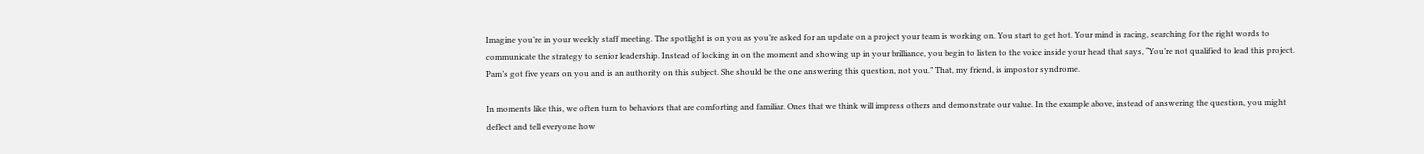Imagine you’re in your weekly staff meeting. The spotlight is on you as you’re asked for an update on a project your team is working on. You start to get hot. Your mind is racing, searching for the right words to communicate the strategy to senior leadership. Instead of locking in on the moment and showing up in your brilliance, you begin to listen to the voice inside your head that says, “You’re not qualified to lead this project. Pam’s got five years on you and is an authority on this subject. She should be the one answering this question, not you.” That, my friend, is impostor syndrome.

In moments like this, we often turn to behaviors that are comforting and familiar. Ones that we think will impress others and demonstrate our value. In the example above, instead of answering the question, you might deflect and tell everyone how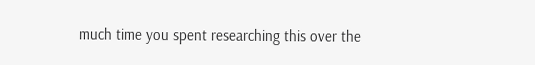much time you spent researching this over the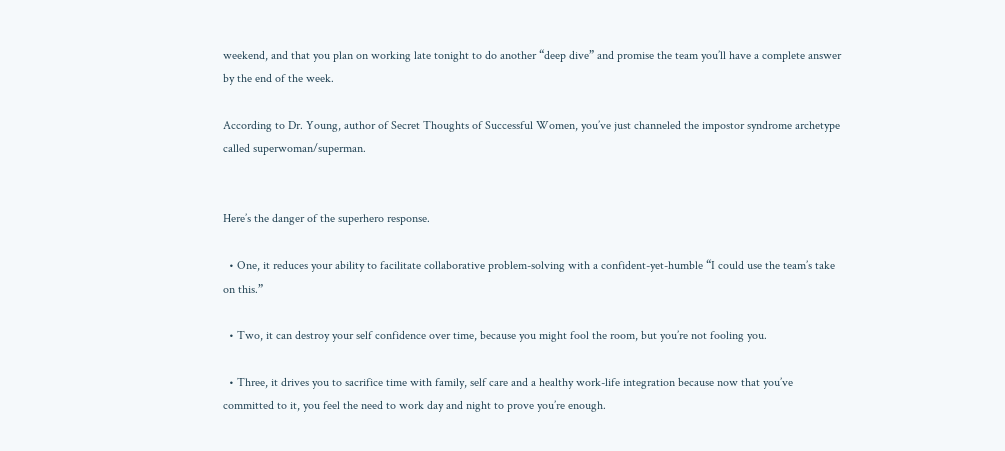weekend, and that you plan on working late tonight to do another “deep dive” and promise the team you’ll have a complete answer by the end of the week.

According to Dr. Young, author of Secret Thoughts of Successful Women, you’ve just channeled the impostor syndrome archetype called superwoman/superman.


Here’s the danger of the superhero response.

  • One, it reduces your ability to facilitate collaborative problem-solving with a confident-yet-humble “I could use the team’s take on this.”

  • Two, it can destroy your self confidence over time, because you might fool the room, but you’re not fooling you.

  • Three, it drives you to sacrifice time with family, self care and a healthy work-life integration because now that you’ve committed to it, you feel the need to work day and night to prove you’re enough.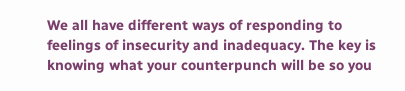We all have different ways of responding to feelings of insecurity and inadequacy. The key is knowing what your counterpunch will be so you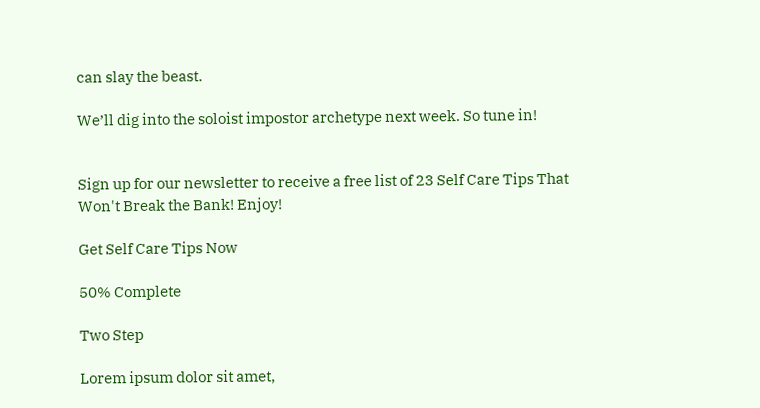can slay the beast.

We’ll dig into the soloist impostor archetype next week. So tune in!


Sign up for our newsletter to receive a free list of 23 Self Care Tips That Won't Break the Bank! Enjoy!

Get Self Care Tips Now

50% Complete

Two Step

Lorem ipsum dolor sit amet,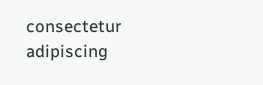consectetur adipiscing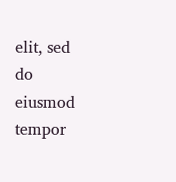elit, sed do eiusmod tempor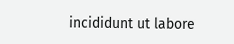incididunt ut labore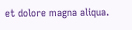et dolore magna aliqua.